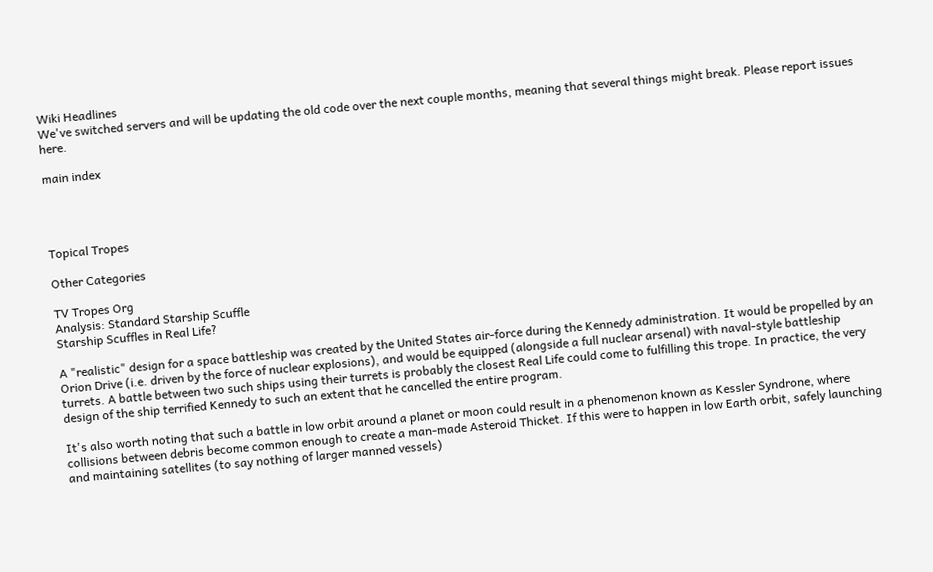Wiki Headlines
We've switched servers and will be updating the old code over the next couple months, meaning that several things might break. Please report issues here.

main index




Topical Tropes

Other Categories

TV Tropes Org
Analysis: Standard Starship Scuffle
Starship Scuffles in Real Life?

A "realistic" design for a space battleship was created by the United States air-force during the Kennedy administration. It would be propelled by an Orion Drive (i.e. driven by the force of nuclear explosions), and would be equipped (alongside a full nuclear arsenal) with naval-style battleship turrets. A battle between two such ships using their turrets is probably the closest Real Life could come to fulfilling this trope. In practice, the very design of the ship terrified Kennedy to such an extent that he cancelled the entire program.

It's also worth noting that such a battle in low orbit around a planet or moon could result in a phenomenon known as Kessler Syndrone, where collisions between debris become common enough to create a man-made Asteroid Thicket. If this were to happen in low Earth orbit, safely launching and maintaining satellites (to say nothing of larger manned vessels)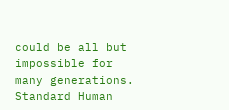could be all but impossible for many generations.
Standard Human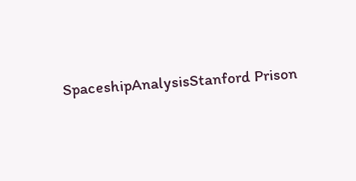SpaceshipAnalysisStanford Prison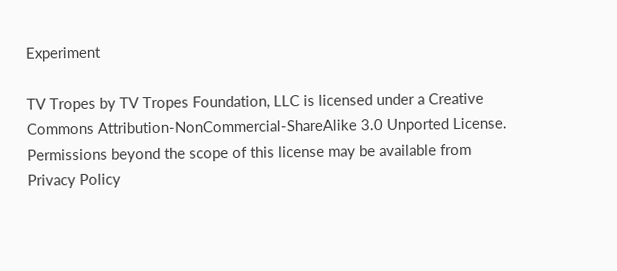Experiment

TV Tropes by TV Tropes Foundation, LLC is licensed under a Creative Commons Attribution-NonCommercial-ShareAlike 3.0 Unported License.
Permissions beyond the scope of this license may be available from
Privacy Policy